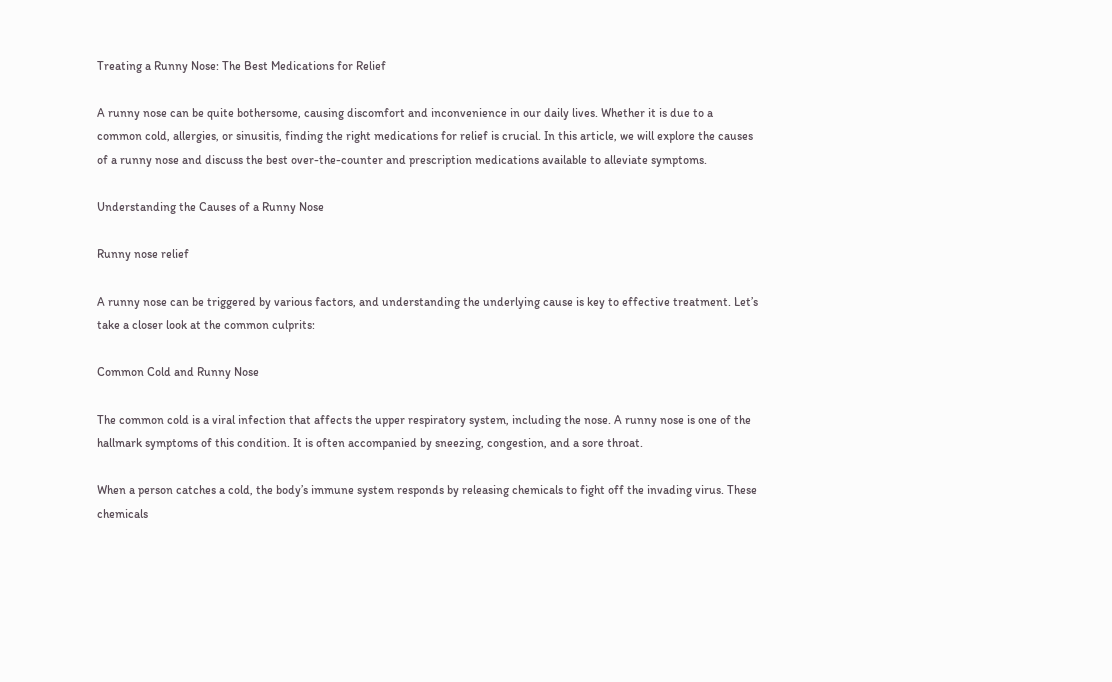Treating a Runny Nose: The Best Medications for Relief

A runny nose can be quite bothersome, causing discomfort and inconvenience in our daily lives. Whether it is due to a common cold, allergies, or sinusitis, finding the right medications for relief is crucial. In this article, we will explore the causes of a runny nose and discuss the best over-the-counter and prescription medications available to alleviate symptoms.

Understanding the Causes of a Runny Nose

Runny nose relief

A runny nose can be triggered by various factors, and understanding the underlying cause is key to effective treatment. Let’s take a closer look at the common culprits:

Common Cold and Runny Nose

The common cold is a viral infection that affects the upper respiratory system, including the nose. A runny nose is one of the hallmark symptoms of this condition. It is often accompanied by sneezing, congestion, and a sore throat.

When a person catches a cold, the body’s immune system responds by releasing chemicals to fight off the invading virus. These chemicals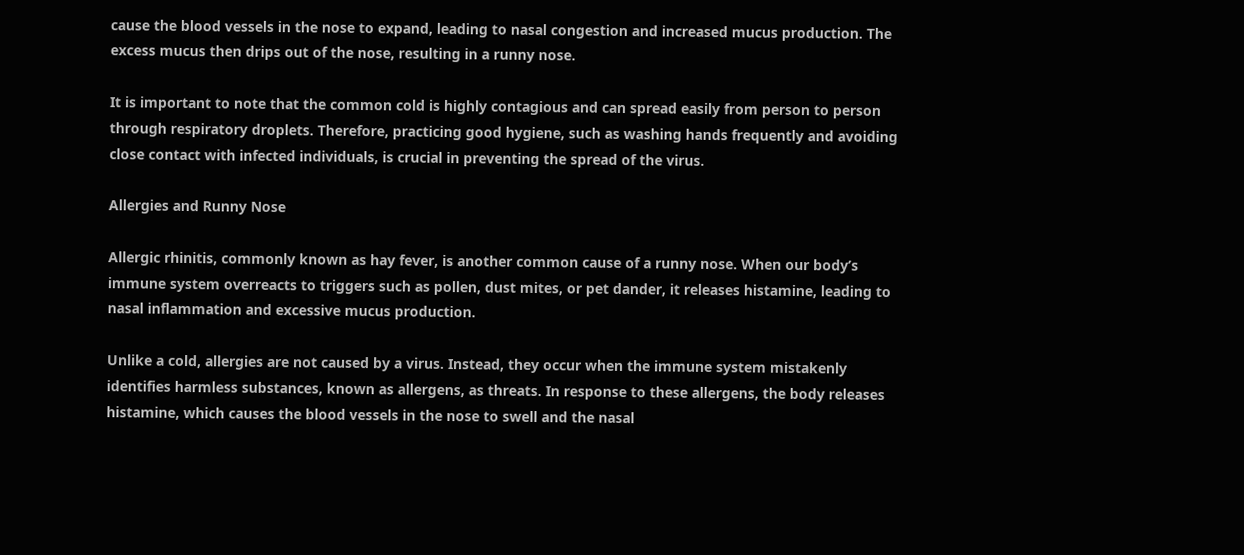cause the blood vessels in the nose to expand, leading to nasal congestion and increased mucus production. The excess mucus then drips out of the nose, resulting in a runny nose.

It is important to note that the common cold is highly contagious and can spread easily from person to person through respiratory droplets. Therefore, practicing good hygiene, such as washing hands frequently and avoiding close contact with infected individuals, is crucial in preventing the spread of the virus.

Allergies and Runny Nose

Allergic rhinitis, commonly known as hay fever, is another common cause of a runny nose. When our body’s immune system overreacts to triggers such as pollen, dust mites, or pet dander, it releases histamine, leading to nasal inflammation and excessive mucus production.

Unlike a cold, allergies are not caused by a virus. Instead, they occur when the immune system mistakenly identifies harmless substances, known as allergens, as threats. In response to these allergens, the body releases histamine, which causes the blood vessels in the nose to swell and the nasal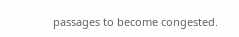passages to become congested.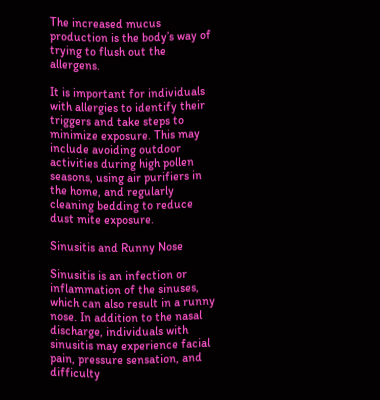The increased mucus production is the body’s way of trying to flush out the allergens.

It is important for individuals with allergies to identify their triggers and take steps to minimize exposure. This may include avoiding outdoor activities during high pollen seasons, using air purifiers in the home, and regularly cleaning bedding to reduce dust mite exposure.

Sinusitis and Runny Nose

Sinusitis is an infection or inflammation of the sinuses, which can also result in a runny nose. In addition to the nasal discharge, individuals with sinusitis may experience facial pain, pressure sensation, and difficulty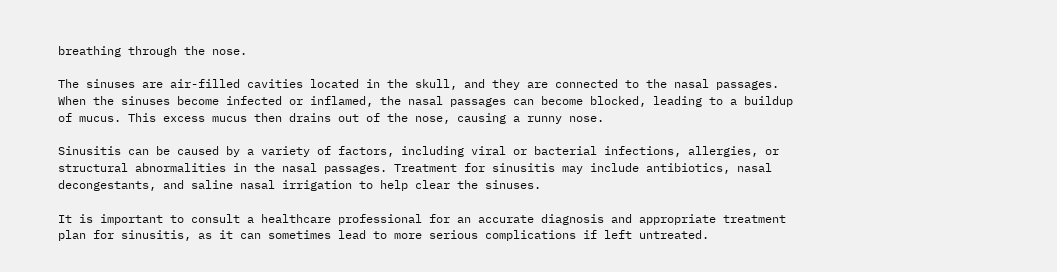breathing through the nose.

The sinuses are air-filled cavities located in the skull, and they are connected to the nasal passages. When the sinuses become infected or inflamed, the nasal passages can become blocked, leading to a buildup of mucus. This excess mucus then drains out of the nose, causing a runny nose.

Sinusitis can be caused by a variety of factors, including viral or bacterial infections, allergies, or structural abnormalities in the nasal passages. Treatment for sinusitis may include antibiotics, nasal decongestants, and saline nasal irrigation to help clear the sinuses.

It is important to consult a healthcare professional for an accurate diagnosis and appropriate treatment plan for sinusitis, as it can sometimes lead to more serious complications if left untreated.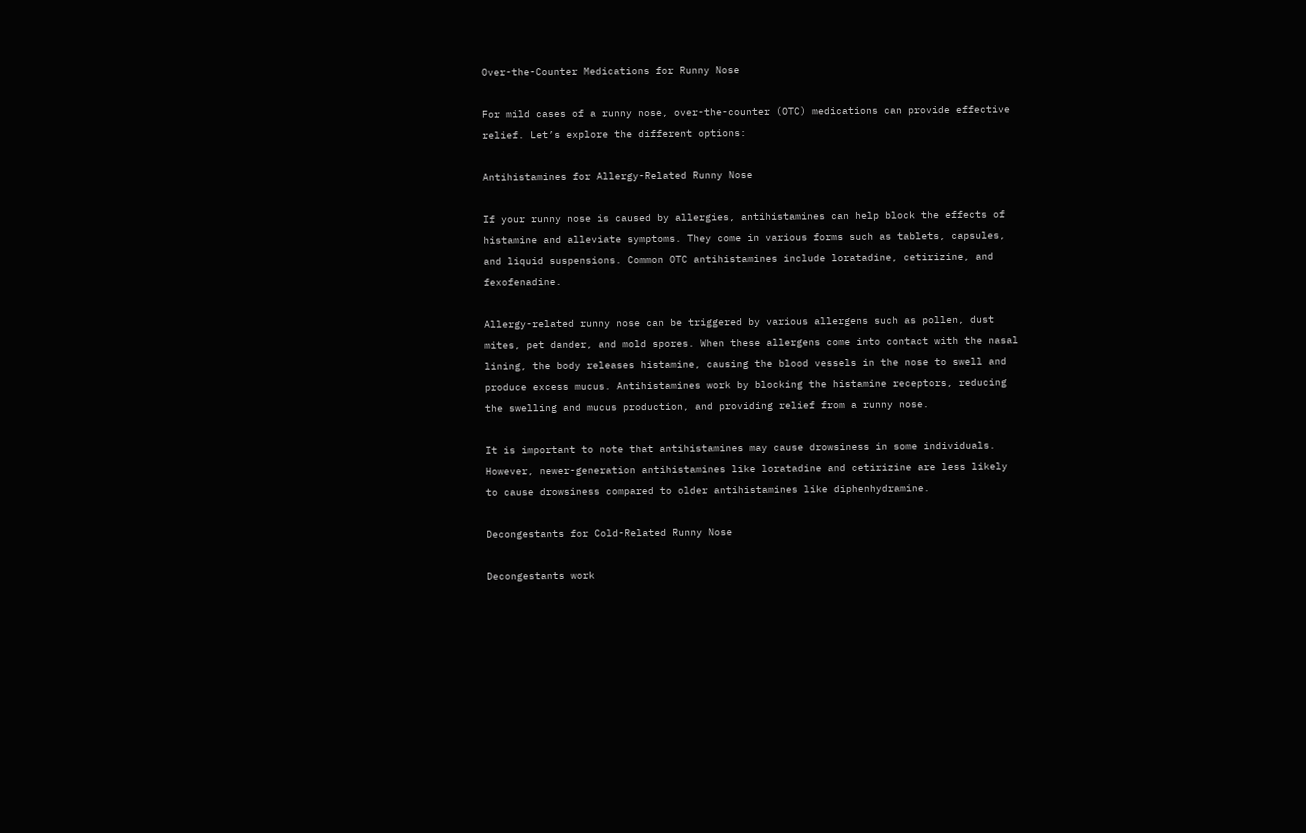Over-the-Counter Medications for Runny Nose

For mild cases of a runny nose, over-the-counter (OTC) medications can provide effective relief. Let’s explore the different options:

Antihistamines for Allergy-Related Runny Nose

If your runny nose is caused by allergies, antihistamines can help block the effects of histamine and alleviate symptoms. They come in various forms such as tablets, capsules, and liquid suspensions. Common OTC antihistamines include loratadine, cetirizine, and fexofenadine.

Allergy-related runny nose can be triggered by various allergens such as pollen, dust mites, pet dander, and mold spores. When these allergens come into contact with the nasal lining, the body releases histamine, causing the blood vessels in the nose to swell and produce excess mucus. Antihistamines work by blocking the histamine receptors, reducing the swelling and mucus production, and providing relief from a runny nose.

It is important to note that antihistamines may cause drowsiness in some individuals. However, newer-generation antihistamines like loratadine and cetirizine are less likely to cause drowsiness compared to older antihistamines like diphenhydramine.

Decongestants for Cold-Related Runny Nose

Decongestants work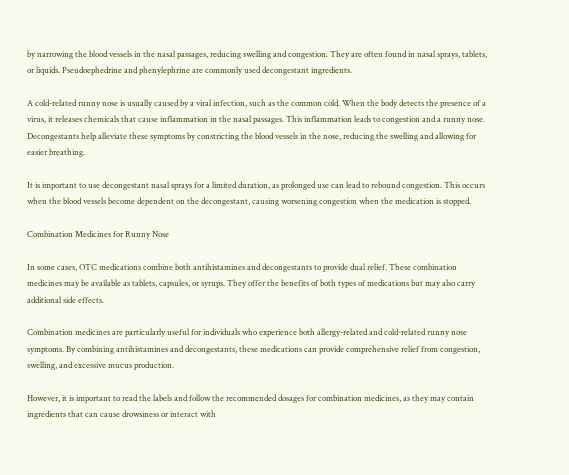by narrowing the blood vessels in the nasal passages, reducing swelling and congestion. They are often found in nasal sprays, tablets, or liquids. Pseudoephedrine and phenylephrine are commonly used decongestant ingredients.

A cold-related runny nose is usually caused by a viral infection, such as the common cold. When the body detects the presence of a virus, it releases chemicals that cause inflammation in the nasal passages. This inflammation leads to congestion and a runny nose. Decongestants help alleviate these symptoms by constricting the blood vessels in the nose, reducing the swelling and allowing for easier breathing.

It is important to use decongestant nasal sprays for a limited duration, as prolonged use can lead to rebound congestion. This occurs when the blood vessels become dependent on the decongestant, causing worsening congestion when the medication is stopped.

Combination Medicines for Runny Nose

In some cases, OTC medications combine both antihistamines and decongestants to provide dual relief. These combination medicines may be available as tablets, capsules, or syrups. They offer the benefits of both types of medications but may also carry additional side effects.

Combination medicines are particularly useful for individuals who experience both allergy-related and cold-related runny nose symptoms. By combining antihistamines and decongestants, these medications can provide comprehensive relief from congestion, swelling, and excessive mucus production.

However, it is important to read the labels and follow the recommended dosages for combination medicines, as they may contain ingredients that can cause drowsiness or interact with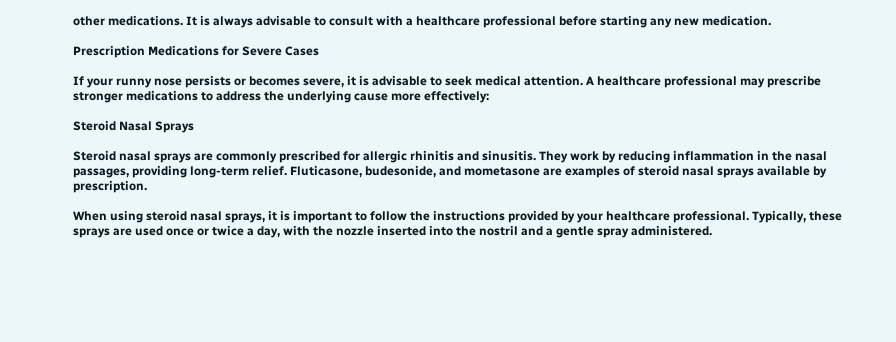other medications. It is always advisable to consult with a healthcare professional before starting any new medication.

Prescription Medications for Severe Cases

If your runny nose persists or becomes severe, it is advisable to seek medical attention. A healthcare professional may prescribe stronger medications to address the underlying cause more effectively:

Steroid Nasal Sprays

Steroid nasal sprays are commonly prescribed for allergic rhinitis and sinusitis. They work by reducing inflammation in the nasal passages, providing long-term relief. Fluticasone, budesonide, and mometasone are examples of steroid nasal sprays available by prescription.

When using steroid nasal sprays, it is important to follow the instructions provided by your healthcare professional. Typically, these sprays are used once or twice a day, with the nozzle inserted into the nostril and a gentle spray administered.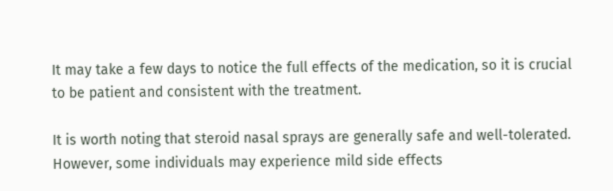It may take a few days to notice the full effects of the medication, so it is crucial to be patient and consistent with the treatment.

It is worth noting that steroid nasal sprays are generally safe and well-tolerated. However, some individuals may experience mild side effects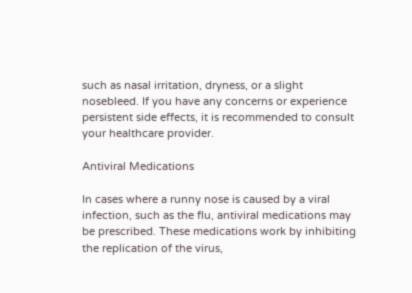such as nasal irritation, dryness, or a slight nosebleed. If you have any concerns or experience persistent side effects, it is recommended to consult your healthcare provider.

Antiviral Medications

In cases where a runny nose is caused by a viral infection, such as the flu, antiviral medications may be prescribed. These medications work by inhibiting the replication of the virus,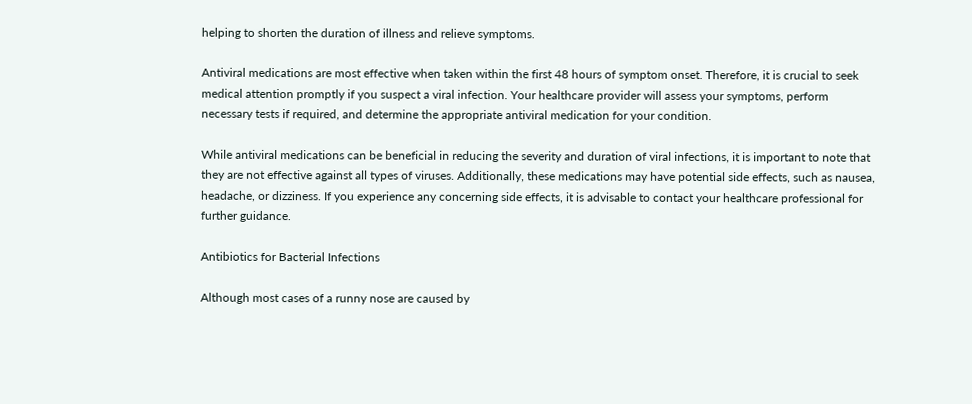helping to shorten the duration of illness and relieve symptoms.

Antiviral medications are most effective when taken within the first 48 hours of symptom onset. Therefore, it is crucial to seek medical attention promptly if you suspect a viral infection. Your healthcare provider will assess your symptoms, perform necessary tests if required, and determine the appropriate antiviral medication for your condition.

While antiviral medications can be beneficial in reducing the severity and duration of viral infections, it is important to note that they are not effective against all types of viruses. Additionally, these medications may have potential side effects, such as nausea, headache, or dizziness. If you experience any concerning side effects, it is advisable to contact your healthcare professional for further guidance.

Antibiotics for Bacterial Infections

Although most cases of a runny nose are caused by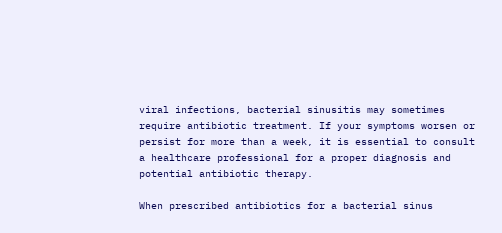viral infections, bacterial sinusitis may sometimes require antibiotic treatment. If your symptoms worsen or persist for more than a week, it is essential to consult a healthcare professional for a proper diagnosis and potential antibiotic therapy.

When prescribed antibiotics for a bacterial sinus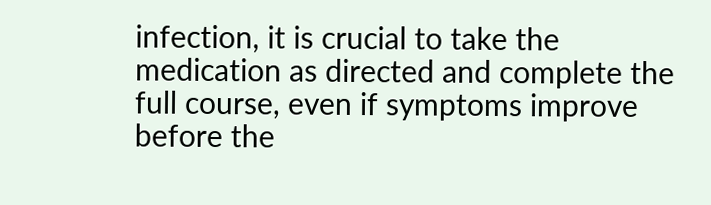infection, it is crucial to take the medication as directed and complete the full course, even if symptoms improve before the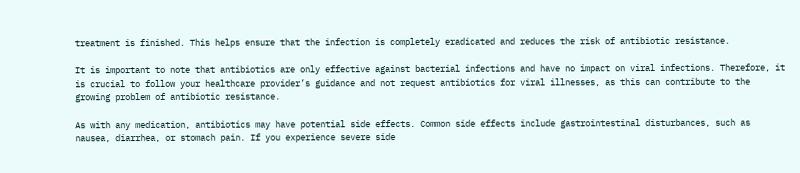treatment is finished. This helps ensure that the infection is completely eradicated and reduces the risk of antibiotic resistance.

It is important to note that antibiotics are only effective against bacterial infections and have no impact on viral infections. Therefore, it is crucial to follow your healthcare provider’s guidance and not request antibiotics for viral illnesses, as this can contribute to the growing problem of antibiotic resistance.

As with any medication, antibiotics may have potential side effects. Common side effects include gastrointestinal disturbances, such as nausea, diarrhea, or stomach pain. If you experience severe side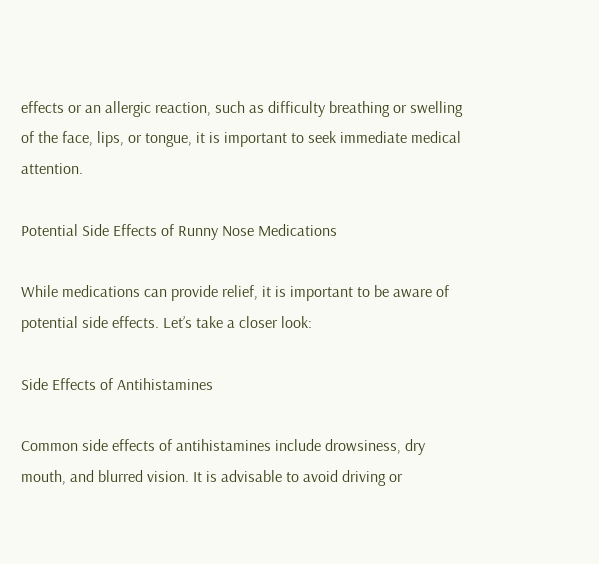effects or an allergic reaction, such as difficulty breathing or swelling of the face, lips, or tongue, it is important to seek immediate medical attention.

Potential Side Effects of Runny Nose Medications

While medications can provide relief, it is important to be aware of potential side effects. Let’s take a closer look:

Side Effects of Antihistamines

Common side effects of antihistamines include drowsiness, dry mouth, and blurred vision. It is advisable to avoid driving or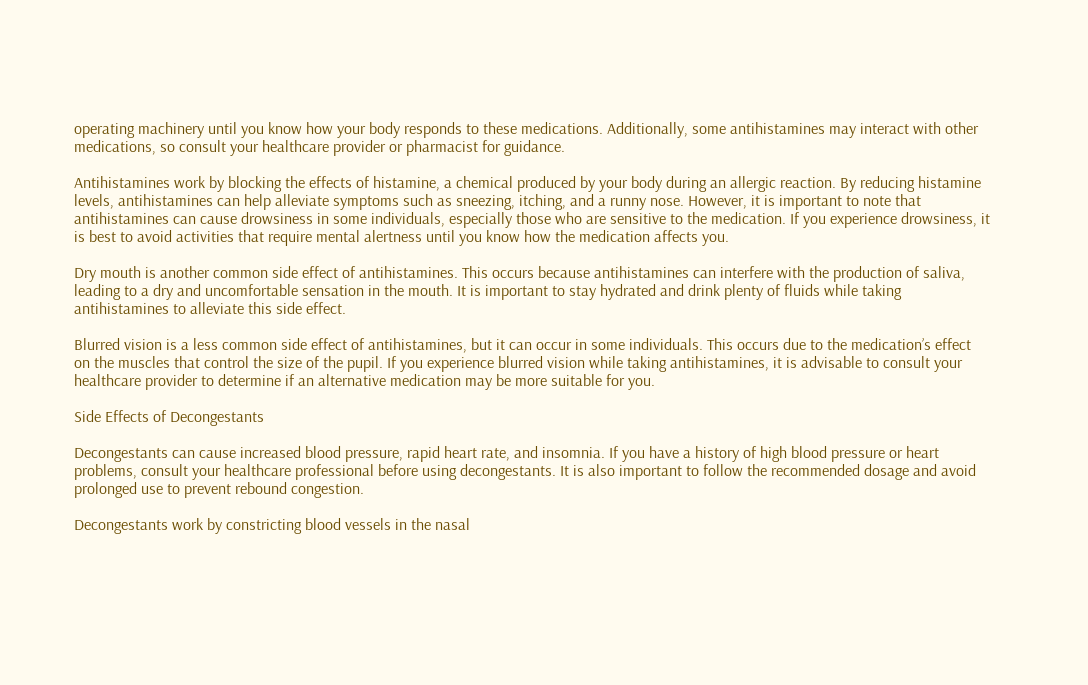operating machinery until you know how your body responds to these medications. Additionally, some antihistamines may interact with other medications, so consult your healthcare provider or pharmacist for guidance.

Antihistamines work by blocking the effects of histamine, a chemical produced by your body during an allergic reaction. By reducing histamine levels, antihistamines can help alleviate symptoms such as sneezing, itching, and a runny nose. However, it is important to note that antihistamines can cause drowsiness in some individuals, especially those who are sensitive to the medication. If you experience drowsiness, it is best to avoid activities that require mental alertness until you know how the medication affects you.

Dry mouth is another common side effect of antihistamines. This occurs because antihistamines can interfere with the production of saliva, leading to a dry and uncomfortable sensation in the mouth. It is important to stay hydrated and drink plenty of fluids while taking antihistamines to alleviate this side effect.

Blurred vision is a less common side effect of antihistamines, but it can occur in some individuals. This occurs due to the medication’s effect on the muscles that control the size of the pupil. If you experience blurred vision while taking antihistamines, it is advisable to consult your healthcare provider to determine if an alternative medication may be more suitable for you.

Side Effects of Decongestants

Decongestants can cause increased blood pressure, rapid heart rate, and insomnia. If you have a history of high blood pressure or heart problems, consult your healthcare professional before using decongestants. It is also important to follow the recommended dosage and avoid prolonged use to prevent rebound congestion.

Decongestants work by constricting blood vessels in the nasal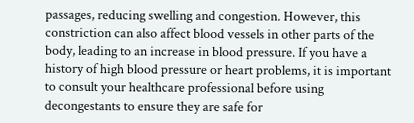passages, reducing swelling and congestion. However, this constriction can also affect blood vessels in other parts of the body, leading to an increase in blood pressure. If you have a history of high blood pressure or heart problems, it is important to consult your healthcare professional before using decongestants to ensure they are safe for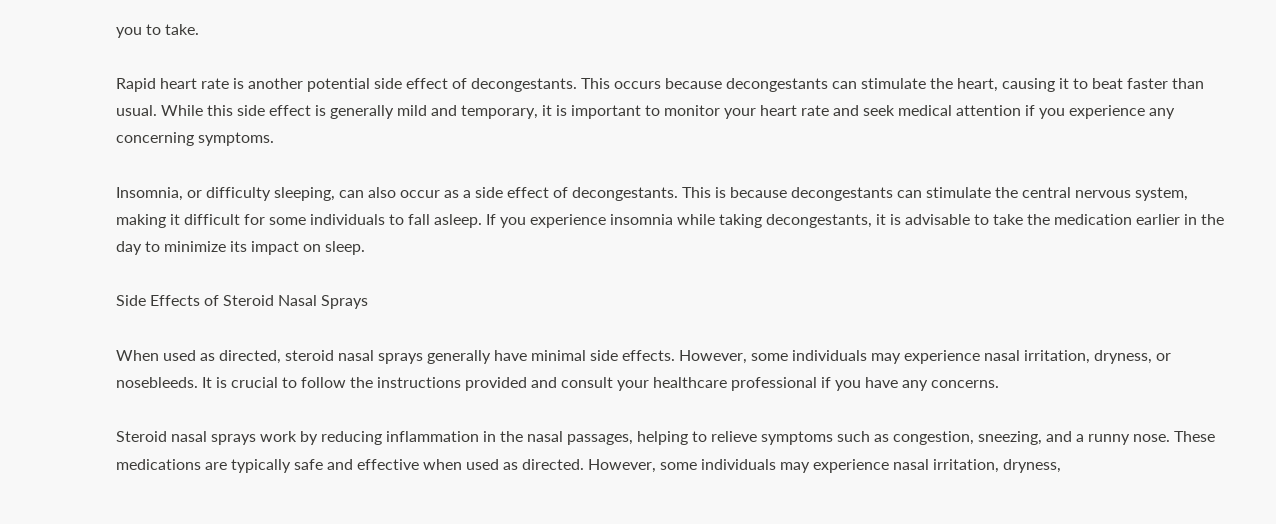you to take.

Rapid heart rate is another potential side effect of decongestants. This occurs because decongestants can stimulate the heart, causing it to beat faster than usual. While this side effect is generally mild and temporary, it is important to monitor your heart rate and seek medical attention if you experience any concerning symptoms.

Insomnia, or difficulty sleeping, can also occur as a side effect of decongestants. This is because decongestants can stimulate the central nervous system, making it difficult for some individuals to fall asleep. If you experience insomnia while taking decongestants, it is advisable to take the medication earlier in the day to minimize its impact on sleep.

Side Effects of Steroid Nasal Sprays

When used as directed, steroid nasal sprays generally have minimal side effects. However, some individuals may experience nasal irritation, dryness, or nosebleeds. It is crucial to follow the instructions provided and consult your healthcare professional if you have any concerns.

Steroid nasal sprays work by reducing inflammation in the nasal passages, helping to relieve symptoms such as congestion, sneezing, and a runny nose. These medications are typically safe and effective when used as directed. However, some individuals may experience nasal irritation, dryness,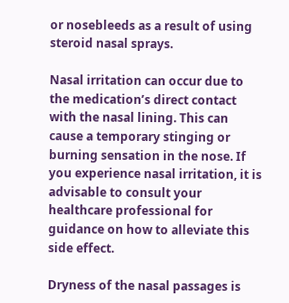or nosebleeds as a result of using steroid nasal sprays.

Nasal irritation can occur due to the medication’s direct contact with the nasal lining. This can cause a temporary stinging or burning sensation in the nose. If you experience nasal irritation, it is advisable to consult your healthcare professional for guidance on how to alleviate this side effect.

Dryness of the nasal passages is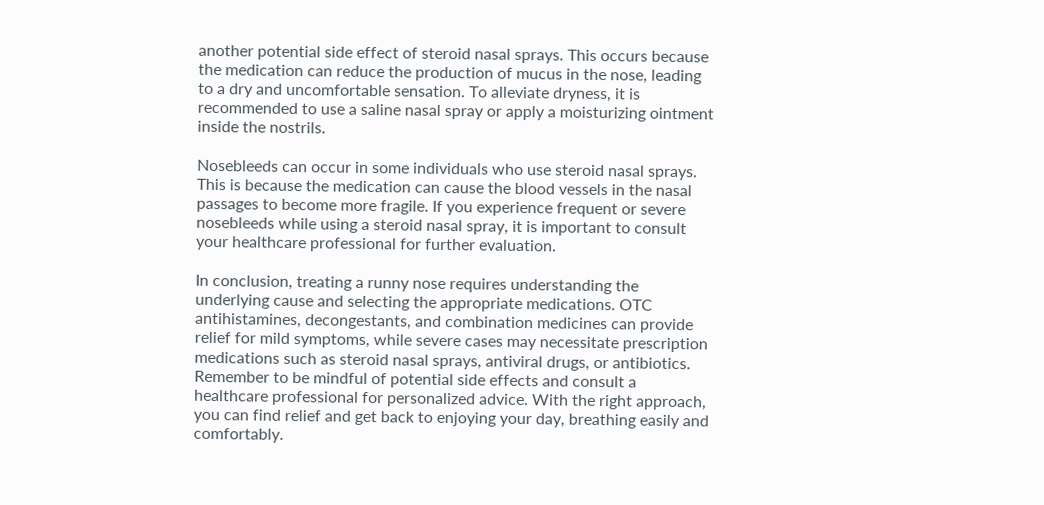another potential side effect of steroid nasal sprays. This occurs because the medication can reduce the production of mucus in the nose, leading to a dry and uncomfortable sensation. To alleviate dryness, it is recommended to use a saline nasal spray or apply a moisturizing ointment inside the nostrils.

Nosebleeds can occur in some individuals who use steroid nasal sprays. This is because the medication can cause the blood vessels in the nasal passages to become more fragile. If you experience frequent or severe nosebleeds while using a steroid nasal spray, it is important to consult your healthcare professional for further evaluation.

In conclusion, treating a runny nose requires understanding the underlying cause and selecting the appropriate medications. OTC antihistamines, decongestants, and combination medicines can provide relief for mild symptoms, while severe cases may necessitate prescription medications such as steroid nasal sprays, antiviral drugs, or antibiotics. Remember to be mindful of potential side effects and consult a healthcare professional for personalized advice. With the right approach, you can find relief and get back to enjoying your day, breathing easily and comfortably.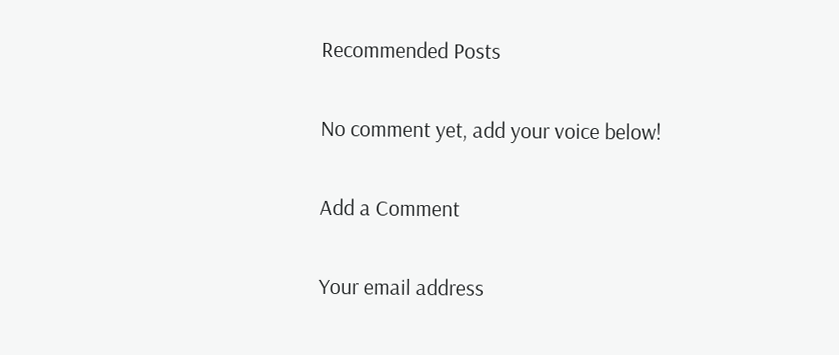Recommended Posts

No comment yet, add your voice below!

Add a Comment

Your email address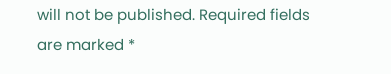will not be published. Required fields are marked *